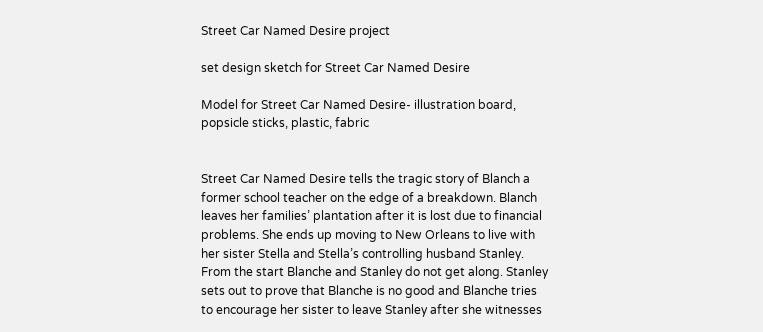Street Car Named Desire project

set design sketch for Street Car Named Desire

Model for Street Car Named Desire- illustration board, popsicle sticks, plastic, fabric


Street Car Named Desire tells the tragic story of Blanch a former school teacher on the edge of a breakdown. Blanch leaves her families’ plantation after it is lost due to financial problems. She ends up moving to New Orleans to live with her sister Stella and Stella’s controlling husband Stanley. From the start Blanche and Stanley do not get along. Stanley sets out to prove that Blanche is no good and Blanche tries to encourage her sister to leave Stanley after she witnesses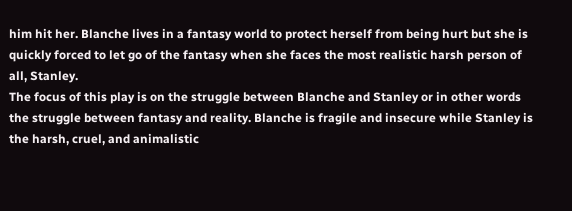him hit her. Blanche lives in a fantasy world to protect herself from being hurt but she is quickly forced to let go of the fantasy when she faces the most realistic harsh person of all, Stanley.
The focus of this play is on the struggle between Blanche and Stanley or in other words the struggle between fantasy and reality. Blanche is fragile and insecure while Stanley is the harsh, cruel, and animalistic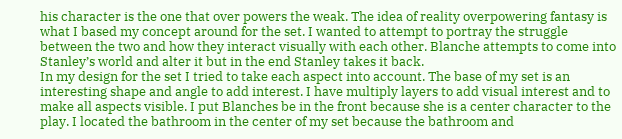his character is the one that over powers the weak. The idea of reality overpowering fantasy is what I based my concept around for the set. I wanted to attempt to portray the struggle between the two and how they interact visually with each other. Blanche attempts to come into Stanley’s world and alter it but in the end Stanley takes it back.
In my design for the set I tried to take each aspect into account. The base of my set is an interesting shape and angle to add interest. I have multiply layers to add visual interest and to make all aspects visible. I put Blanches be in the front because she is a center character to the play. I located the bathroom in the center of my set because the bathroom and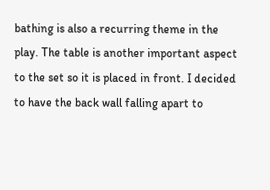bathing is also a recurring theme in the play. The table is another important aspect to the set so it is placed in front. I decided to have the back wall falling apart to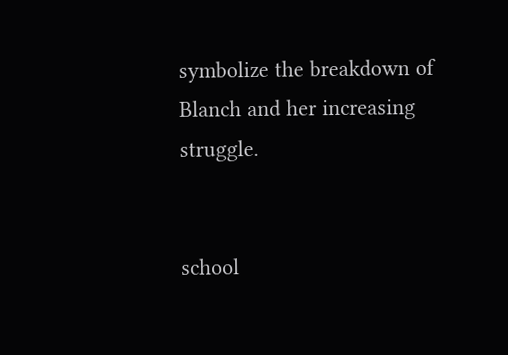symbolize the breakdown of Blanch and her increasing struggle.


school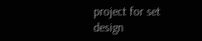project for set design